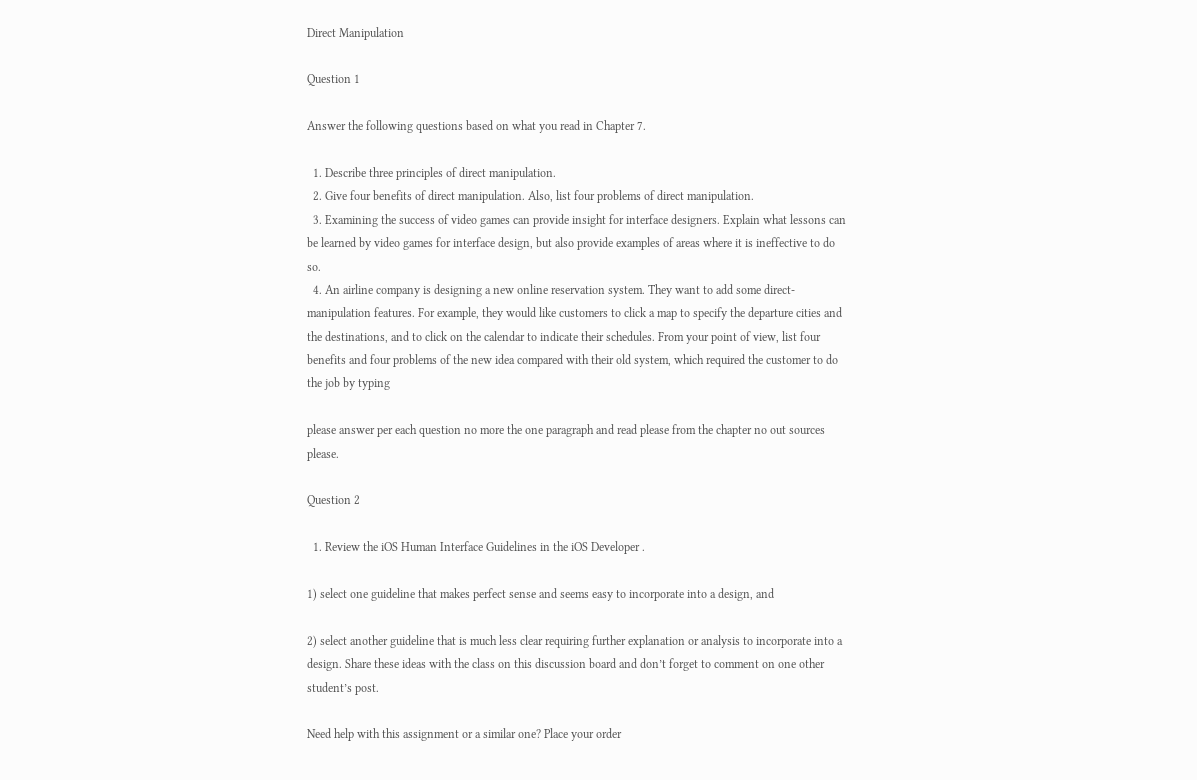Direct Manipulation

Question 1

Answer the following questions based on what you read in Chapter 7.

  1. Describe three principles of direct manipulation.
  2. Give four benefits of direct manipulation. Also, list four problems of direct manipulation.
  3. Examining the success of video games can provide insight for interface designers. Explain what lessons can be learned by video games for interface design, but also provide examples of areas where it is ineffective to do so.
  4. An airline company is designing a new online reservation system. They want to add some direct-manipulation features. For example, they would like customers to click a map to specify the departure cities and the destinations, and to click on the calendar to indicate their schedules. From your point of view, list four benefits and four problems of the new idea compared with their old system, which required the customer to do the job by typing

please answer per each question no more the one paragraph and read please from the chapter no out sources please.

Question 2

  1. Review the iOS Human Interface Guidelines in the iOS Developer .

1) select one guideline that makes perfect sense and seems easy to incorporate into a design, and

2) select another guideline that is much less clear requiring further explanation or analysis to incorporate into a design. Share these ideas with the class on this discussion board and don’t forget to comment on one other student’s post.

Need help with this assignment or a similar one? Place your order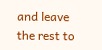and leave the rest to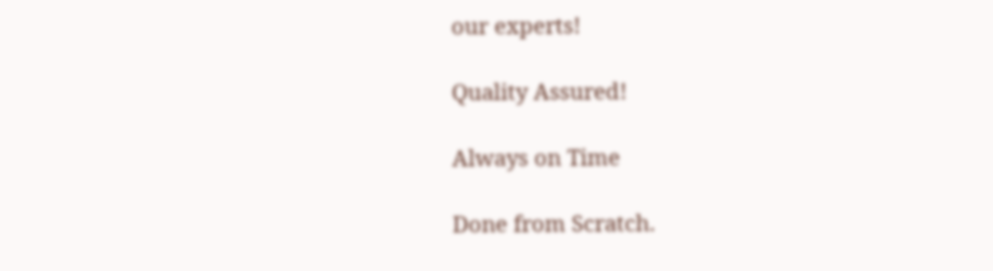our experts!

Quality Assured!

Always on Time

Done from Scratch.